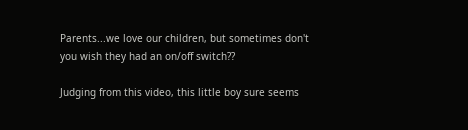Parents...we love our children, but sometimes don't you wish they had an on/off switch??

Judging from this video, this little boy sure seems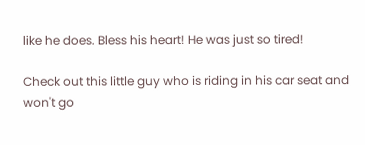like he does. Bless his heart! He was just so tired!

Check out this little guy who is riding in his car seat and won't go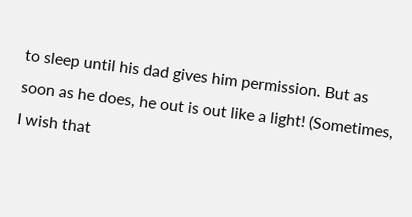to sleep until his dad gives him permission. But as soon as he does, he out is out like a light! (Sometimes, I wish that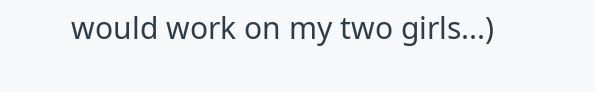would work on my two girls...)